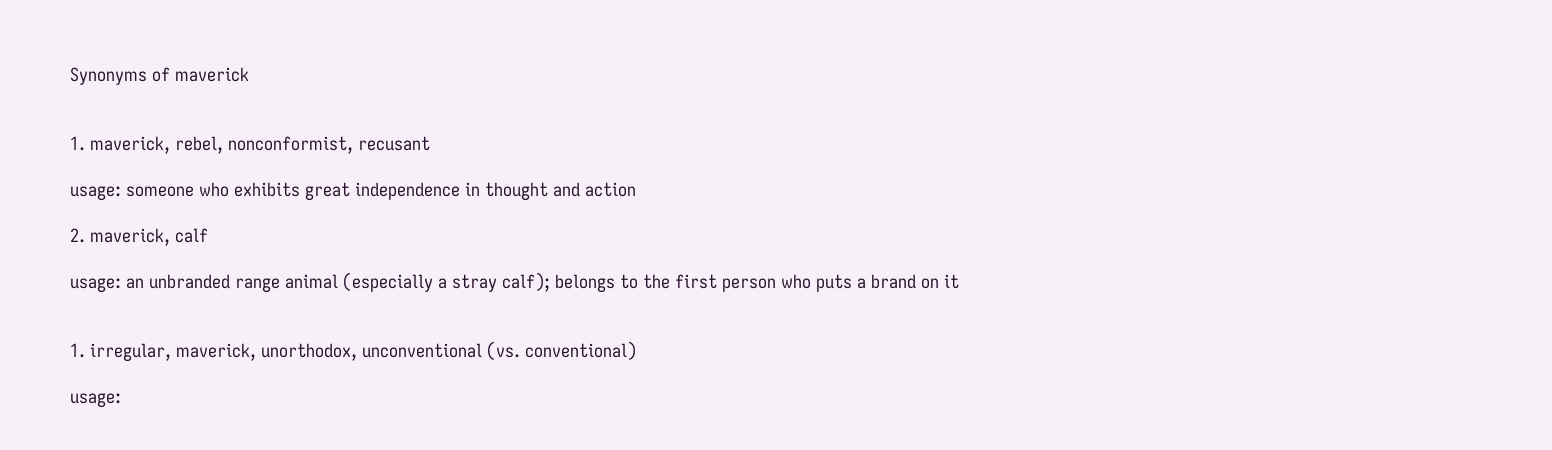Synonyms of maverick


1. maverick, rebel, nonconformist, recusant

usage: someone who exhibits great independence in thought and action

2. maverick, calf

usage: an unbranded range animal (especially a stray calf); belongs to the first person who puts a brand on it


1. irregular, maverick, unorthodox, unconventional (vs. conventional)

usage: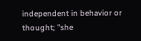independent in behavior or thought; "she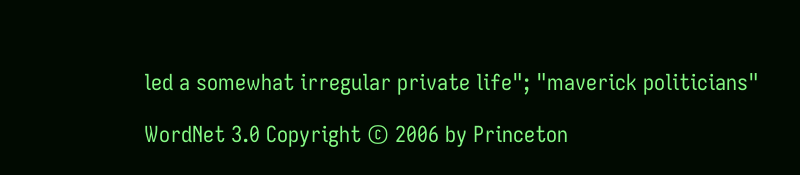led a somewhat irregular private life"; "maverick politicians"

WordNet 3.0 Copyright © 2006 by Princeton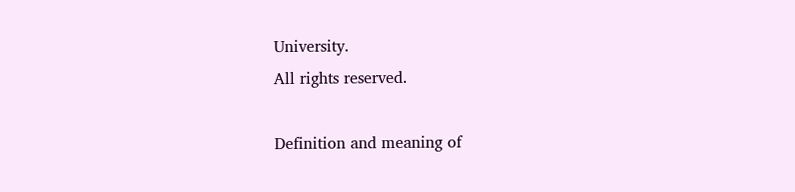University.
All rights reserved.

Definition and meaning of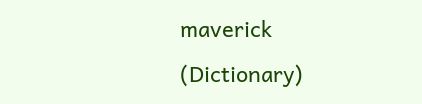maverick (Dictionary)